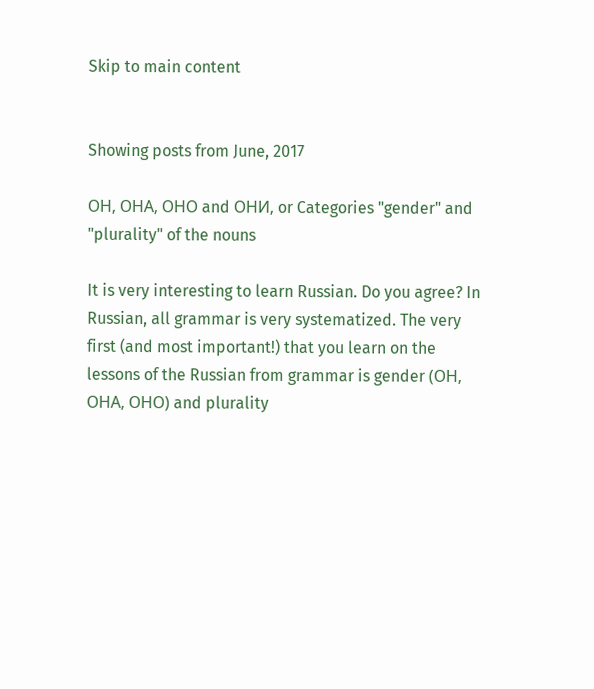Skip to main content


Showing posts from June, 2017

ОН, ОНА, ОНО and ОНИ, or Categories "gender" and "plurality" of the nouns

It is very interesting to learn Russian. Do you agree? In Russian, all grammar is very systematized. The very first (and most important!) that you learn on the lessons of the Russian from grammar is gender (ОН, ОНА, ОНО) and plurality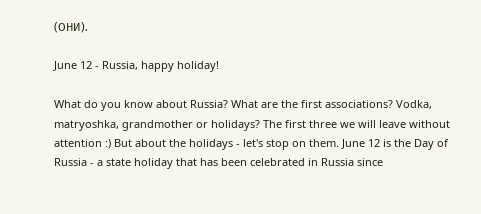(ОНИ).

June 12 - Russia, happy holiday!

What do you know about Russia? What are the first associations? Vodka, matryoshka, grandmother or holidays? The first three we will leave without attention :) But about the holidays - let's stop on them. June 12 is the Day of Russia - a state holiday that has been celebrated in Russia since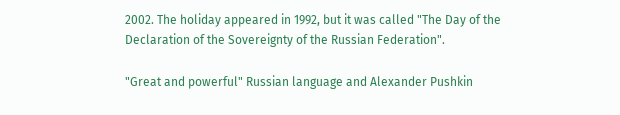2002. The holiday appeared in 1992, but it was called "The Day of the Declaration of the Sovereignty of the Russian Federation".

"Great and powerful" Russian language and Alexander Pushkin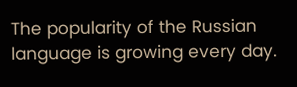The popularity of the Russian language is growing every day.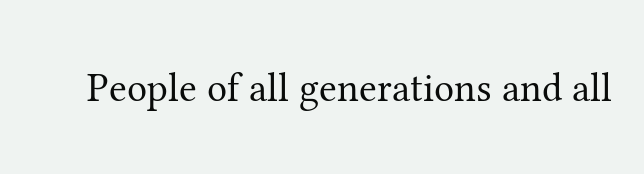People of all generations and all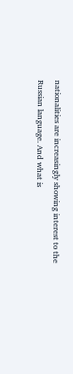nationalities are increasingly showing interest to the Russian language. And what is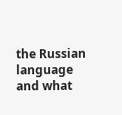the Russian language and what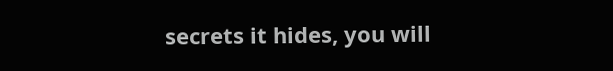secrets it hides, you will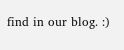find in our blog. :)